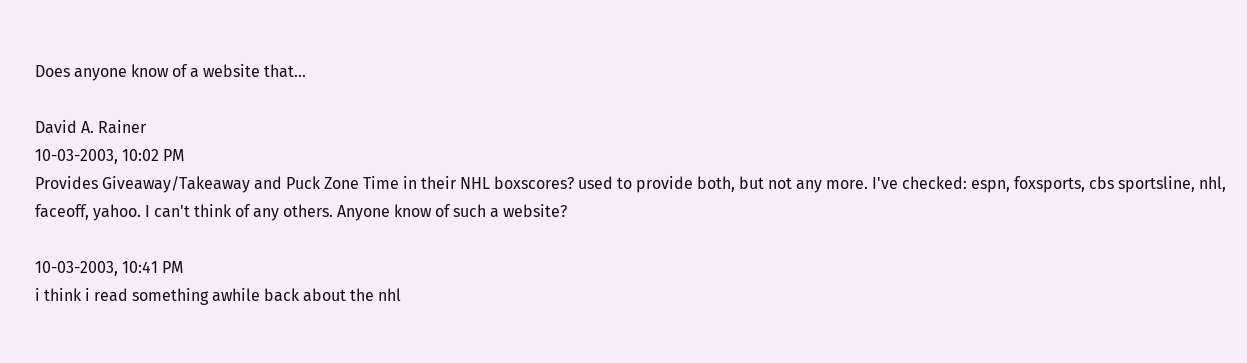Does anyone know of a website that...

David A. Rainer
10-03-2003, 10:02 PM
Provides Giveaway/Takeaway and Puck Zone Time in their NHL boxscores? used to provide both, but not any more. I've checked: espn, foxsports, cbs sportsline, nhl, faceoff, yahoo. I can't think of any others. Anyone know of such a website?

10-03-2003, 10:41 PM
i think i read something awhile back about the nhl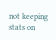not keeping stats on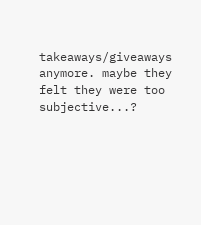takeaways/giveaways anymore. maybe they felt they were too subjective...?